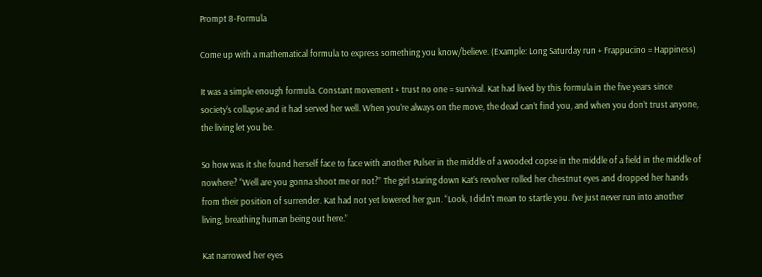Prompt 8-Formula

Come up with a mathematical formula to express something you know/believe. (Example: Long Saturday run + Frappucino = Happiness)

It was a simple enough formula. Constant movement + trust no one = survival. Kat had lived by this formula in the five years since society’s collapse and it had served her well. When you’re always on the move, the dead can’t find you, and when you don’t trust anyone, the living let you be.

So how was it she found herself face to face with another Pulser in the middle of a wooded copse in the middle of a field in the middle of nowhere? “Well are you gonna shoot me or not?” The girl staring down Kat’s revolver rolled her chestnut eyes and dropped her hands from their position of surrender. Kat had not yet lowered her gun. “Look, I didn’t mean to startle you. I’ve just never run into another living, breathing human being out here.”

Kat narrowed her eyes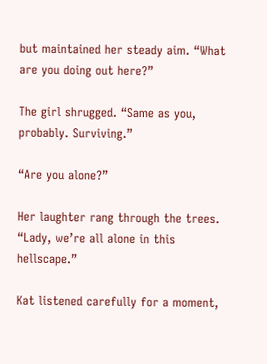but maintained her steady aim. “What are you doing out here?”

The girl shrugged. “Same as you, probably. Surviving.”

“Are you alone?”

Her laughter rang through the trees. “Lady, we’re all alone in this hellscape.”

Kat listened carefully for a moment,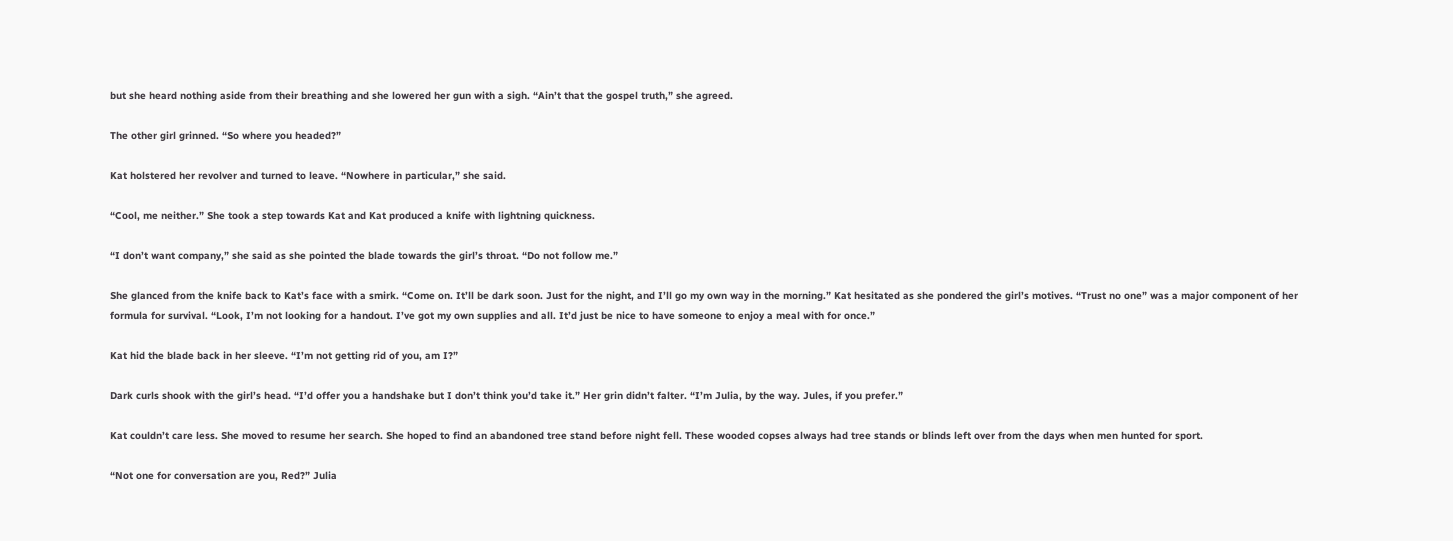but she heard nothing aside from their breathing and she lowered her gun with a sigh. “Ain’t that the gospel truth,” she agreed.

The other girl grinned. “So where you headed?”

Kat holstered her revolver and turned to leave. “Nowhere in particular,” she said.

“Cool, me neither.” She took a step towards Kat and Kat produced a knife with lightning quickness.

“I don’t want company,” she said as she pointed the blade towards the girl’s throat. “Do not follow me.”

She glanced from the knife back to Kat’s face with a smirk. “Come on. It’ll be dark soon. Just for the night, and I’ll go my own way in the morning.” Kat hesitated as she pondered the girl’s motives. “Trust no one” was a major component of her formula for survival. “Look, I’m not looking for a handout. I’ve got my own supplies and all. It’d just be nice to have someone to enjoy a meal with for once.”

Kat hid the blade back in her sleeve. “I’m not getting rid of you, am I?”

Dark curls shook with the girl’s head. “I’d offer you a handshake but I don’t think you’d take it.” Her grin didn’t falter. “I’m Julia, by the way. Jules, if you prefer.”

Kat couldn’t care less. She moved to resume her search. She hoped to find an abandoned tree stand before night fell. These wooded copses always had tree stands or blinds left over from the days when men hunted for sport.

“Not one for conversation are you, Red?” Julia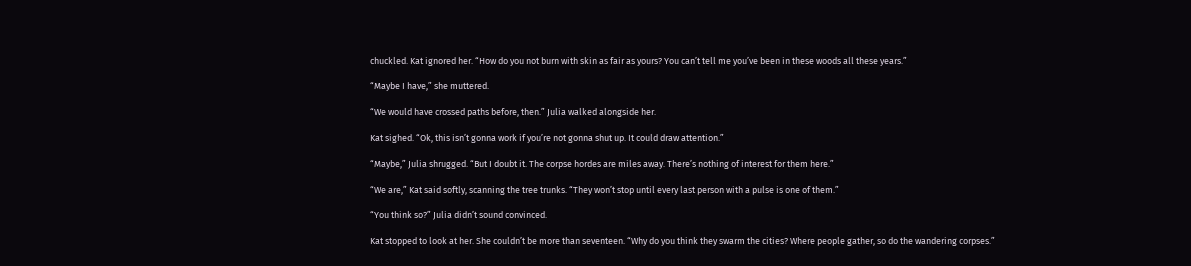chuckled. Kat ignored her. “How do you not burn with skin as fair as yours? You can’t tell me you’ve been in these woods all these years.”

“Maybe I have,” she muttered.

“We would have crossed paths before, then.” Julia walked alongside her.

Kat sighed. “Ok, this isn’t gonna work if you’re not gonna shut up. It could draw attention.”

“Maybe,” Julia shrugged. “But I doubt it. The corpse hordes are miles away. There’s nothing of interest for them here.”

“We are,” Kat said softly, scanning the tree trunks. “They won’t stop until every last person with a pulse is one of them.”

“You think so?” Julia didn’t sound convinced.

Kat stopped to look at her. She couldn’t be more than seventeen. “Why do you think they swarm the cities? Where people gather, so do the wandering corpses.”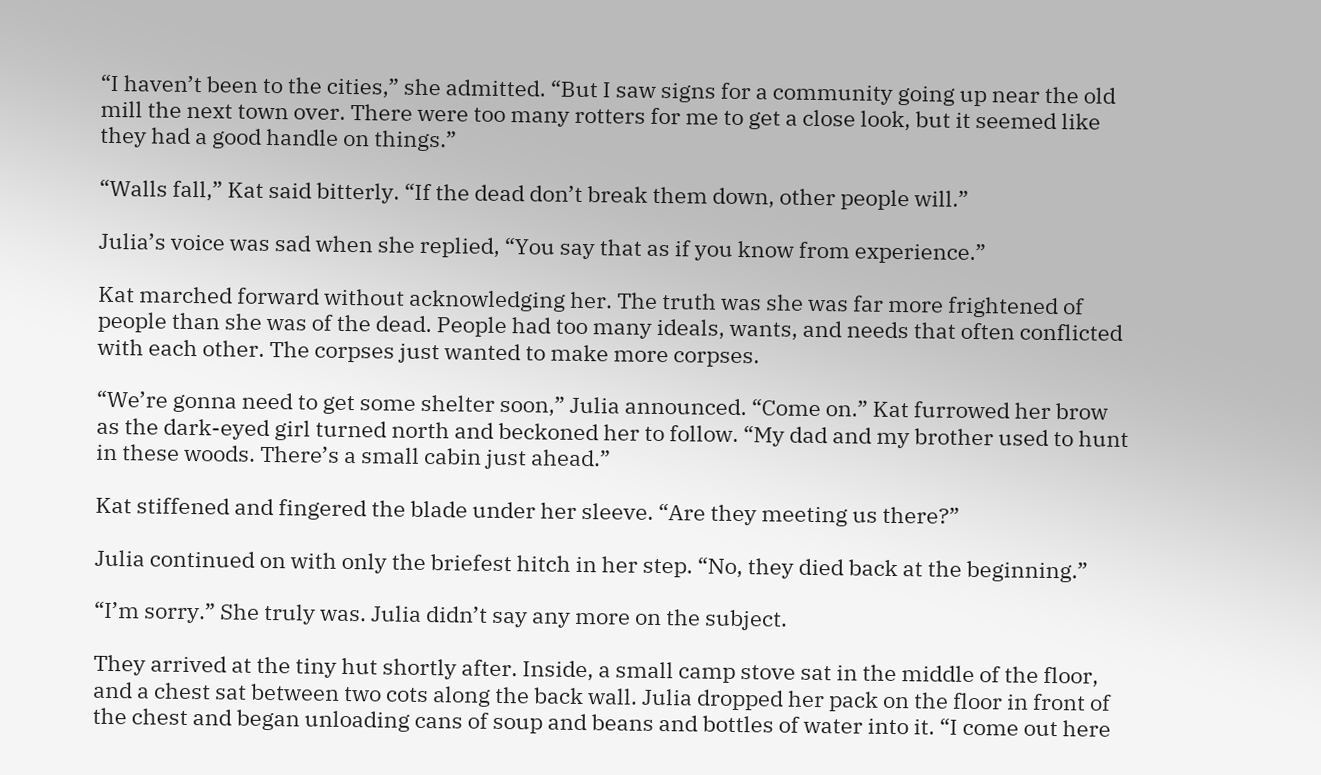“I haven’t been to the cities,” she admitted. “But I saw signs for a community going up near the old mill the next town over. There were too many rotters for me to get a close look, but it seemed like they had a good handle on things.”

“Walls fall,” Kat said bitterly. “If the dead don’t break them down, other people will.”

Julia’s voice was sad when she replied, “You say that as if you know from experience.”

Kat marched forward without acknowledging her. The truth was she was far more frightened of people than she was of the dead. People had too many ideals, wants, and needs that often conflicted with each other. The corpses just wanted to make more corpses.

“We’re gonna need to get some shelter soon,” Julia announced. “Come on.” Kat furrowed her brow as the dark-eyed girl turned north and beckoned her to follow. “My dad and my brother used to hunt in these woods. There’s a small cabin just ahead.”

Kat stiffened and fingered the blade under her sleeve. “Are they meeting us there?”

Julia continued on with only the briefest hitch in her step. “No, they died back at the beginning.”

“I’m sorry.” She truly was. Julia didn’t say any more on the subject.

They arrived at the tiny hut shortly after. Inside, a small camp stove sat in the middle of the floor, and a chest sat between two cots along the back wall. Julia dropped her pack on the floor in front of the chest and began unloading cans of soup and beans and bottles of water into it. “I come out here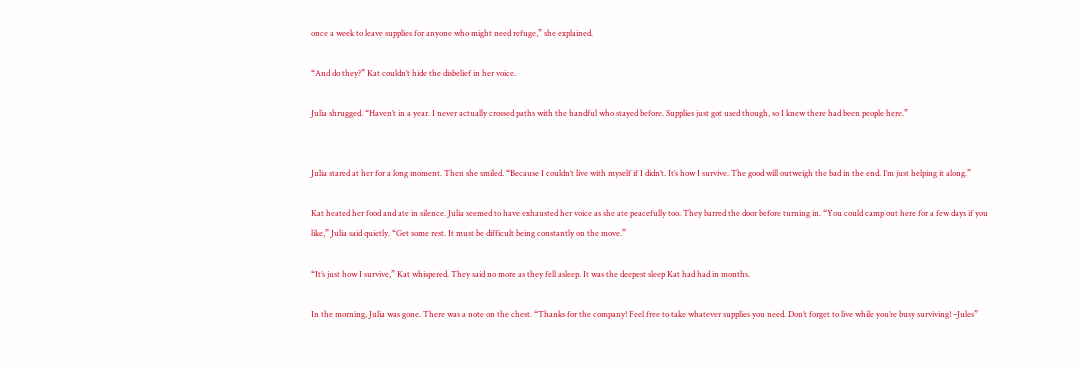once a week to leave supplies for anyone who might need refuge,” she explained.

“And do they?” Kat couldn’t hide the disbelief in her voice.

Julia shrugged. “Haven’t in a year. I never actually crossed paths with the handful who stayed before. Supplies just got used though, so I knew there had been people here.”


Julia stared at her for a long moment. Then she smiled. “Because I couldn’t live with myself if I didn’t. It’s how I survive. The good will outweigh the bad in the end. I’m just helping it along.”

Kat heated her food and ate in silence. Julia seemed to have exhausted her voice as she ate peacefully too. They barred the door before turning in. “You could camp out here for a few days if you like,” Julia said quietly. “Get some rest. It must be difficult being constantly on the move.”

“It’s just how I survive,” Kat whispered. They said no more as they fell asleep. It was the deepest sleep Kat had had in months.

In the morning, Julia was gone. There was a note on the chest. “Thanks for the company! Feel free to take whatever supplies you need. Don’t forget to live while you’re busy surviving! –Jules”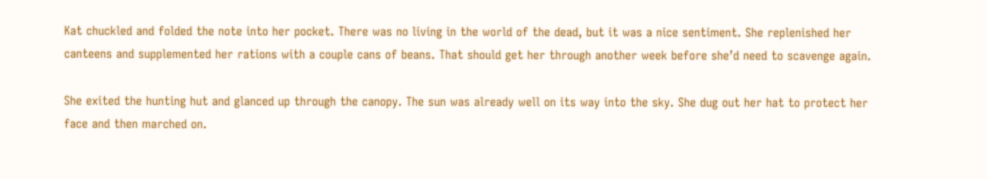Kat chuckled and folded the note into her pocket. There was no living in the world of the dead, but it was a nice sentiment. She replenished her canteens and supplemented her rations with a couple cans of beans. That should get her through another week before she’d need to scavenge again.

She exited the hunting hut and glanced up through the canopy. The sun was already well on its way into the sky. She dug out her hat to protect her face and then marched on.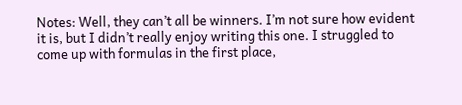Notes: Well, they can’t all be winners. I’m not sure how evident it is, but I didn’t really enjoy writing this one. I struggled to come up with formulas in the first place,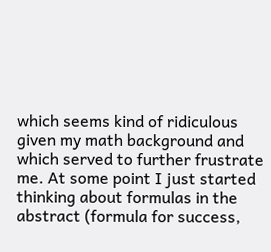which seems kind of ridiculous given my math background and which served to further frustrate me. At some point I just started thinking about formulas in the abstract (formula for success,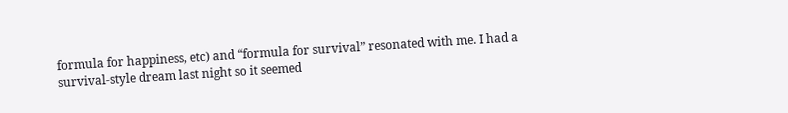formula for happiness, etc) and “formula for survival” resonated with me. I had a survival-style dream last night so it seemed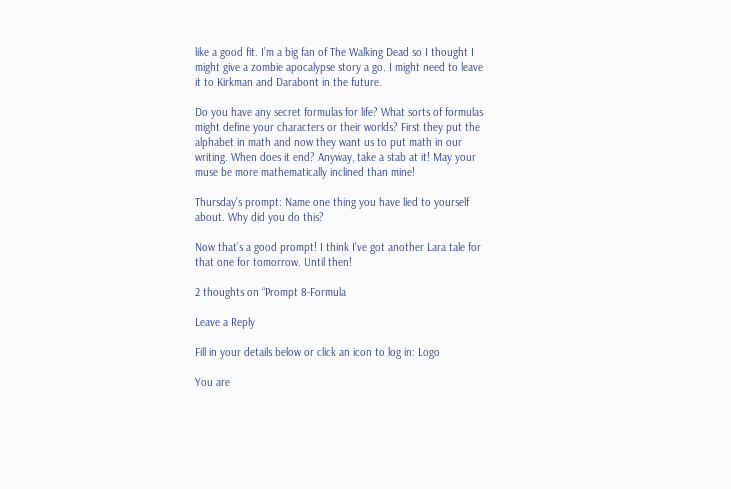like a good fit. I’m a big fan of The Walking Dead so I thought I might give a zombie apocalypse story a go. I might need to leave it to Kirkman and Darabont in the future.

Do you have any secret formulas for life? What sorts of formulas might define your characters or their worlds? First they put the alphabet in math and now they want us to put math in our writing. When does it end? Anyway, take a stab at it! May your muse be more mathematically inclined than mine!

Thursday’s prompt: Name one thing you have lied to yourself about. Why did you do this?

Now that’s a good prompt! I think I’ve got another Lara tale for that one for tomorrow. Until then!

2 thoughts on “Prompt 8-Formula

Leave a Reply

Fill in your details below or click an icon to log in: Logo

You are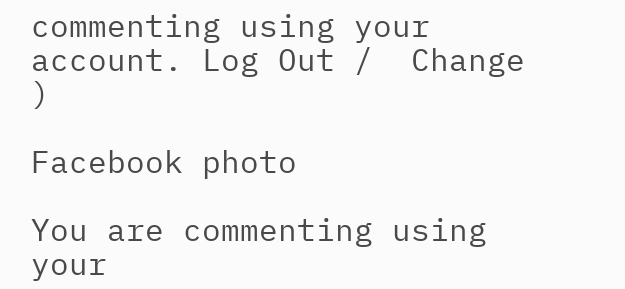commenting using your account. Log Out /  Change )

Facebook photo

You are commenting using your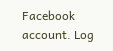Facebook account. Log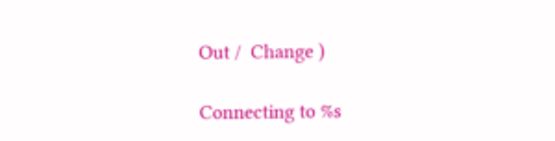Out /  Change )

Connecting to %s